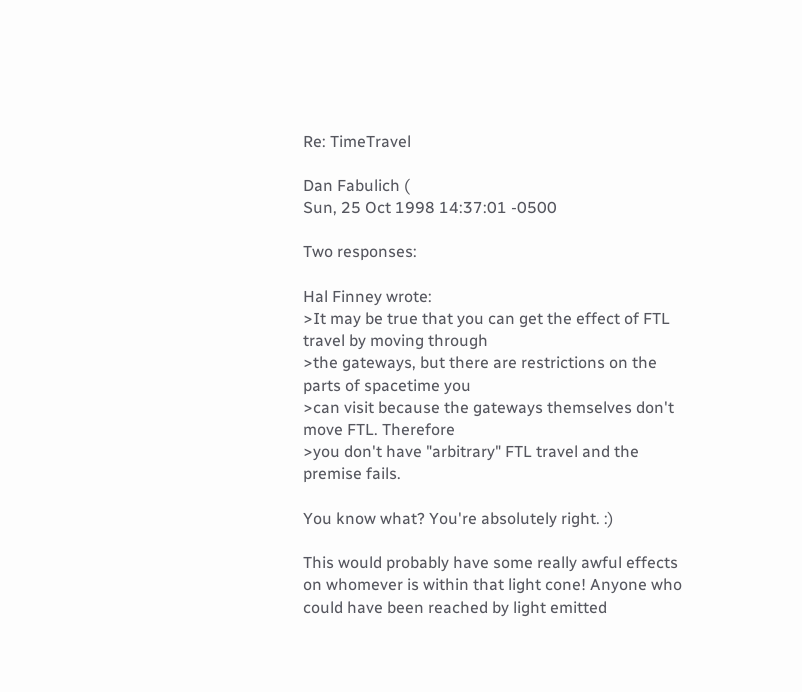Re: TimeTravel

Dan Fabulich (
Sun, 25 Oct 1998 14:37:01 -0500

Two responses:

Hal Finney wrote:
>It may be true that you can get the effect of FTL travel by moving through
>the gateways, but there are restrictions on the parts of spacetime you
>can visit because the gateways themselves don't move FTL. Therefore
>you don't have "arbitrary" FTL travel and the premise fails.

You know what? You're absolutely right. :)

This would probably have some really awful effects on whomever is within that light cone! Anyone who could have been reached by light emitted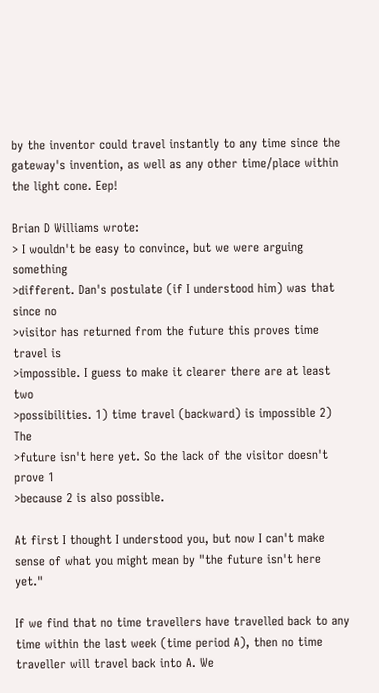by the inventor could travel instantly to any time since the gateway's invention, as well as any other time/place within the light cone. Eep!

Brian D Williams wrote:
> I wouldn't be easy to convince, but we were arguing something
>different. Dan's postulate (if I understood him) was that since no
>visitor has returned from the future this proves time travel is
>impossible. I guess to make it clearer there are at least two
>possibilities. 1) time travel (backward) is impossible 2) The
>future isn't here yet. So the lack of the visitor doesn't prove 1
>because 2 is also possible.

At first I thought I understood you, but now I can't make sense of what you might mean by "the future isn't here yet."

If we find that no time travellers have travelled back to any time within the last week (time period A), then no time traveller will travel back into A. We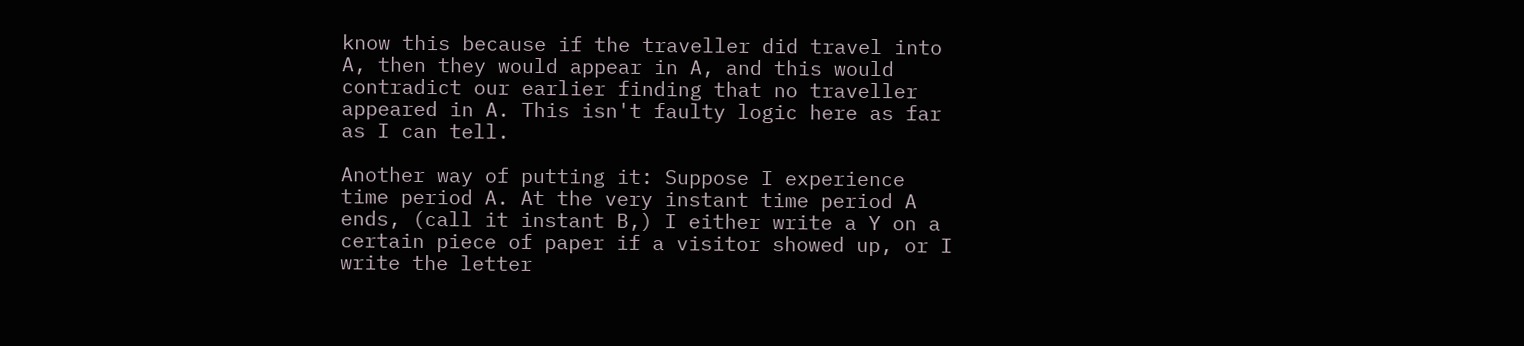know this because if the traveller did travel into A, then they would appear in A, and this would contradict our earlier finding that no traveller appeared in A. This isn't faulty logic here as far as I can tell.

Another way of putting it: Suppose I experience time period A. At the very instant time period A ends, (call it instant B,) I either write a Y on a certain piece of paper if a visitor showed up, or I write the letter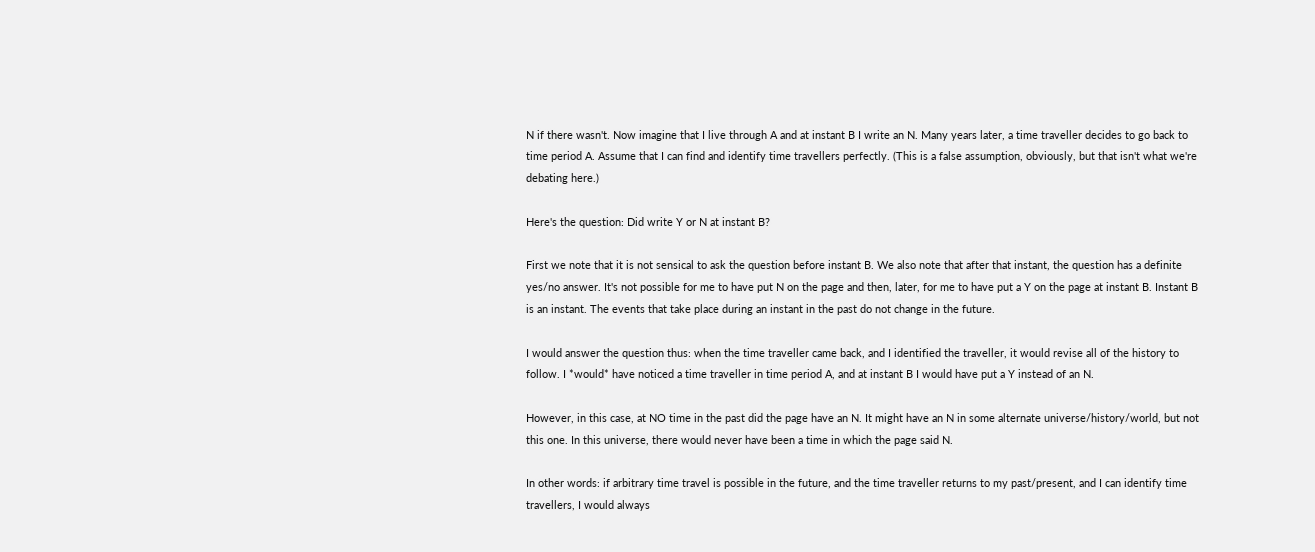N if there wasn't. Now imagine that I live through A and at instant B I write an N. Many years later, a time traveller decides to go back to time period A. Assume that I can find and identify time travellers perfectly. (This is a false assumption, obviously, but that isn't what we're debating here.)

Here's the question: Did write Y or N at instant B?

First we note that it is not sensical to ask the question before instant B. We also note that after that instant, the question has a definite yes/no answer. It's not possible for me to have put N on the page and then, later, for me to have put a Y on the page at instant B. Instant B is an instant. The events that take place during an instant in the past do not change in the future.

I would answer the question thus: when the time traveller came back, and I identified the traveller, it would revise all of the history to follow. I *would* have noticed a time traveller in time period A, and at instant B I would have put a Y instead of an N.

However, in this case, at NO time in the past did the page have an N. It might have an N in some alternate universe/history/world, but not this one. In this universe, there would never have been a time in which the page said N.

In other words: if arbitrary time travel is possible in the future, and the time traveller returns to my past/present, and I can identify time travellers, I would always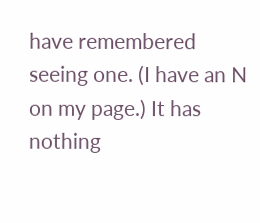have remembered seeing one. (I have an N on my page.) It has nothing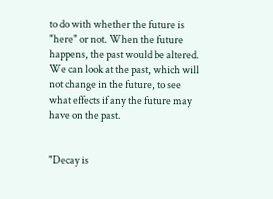to do with whether the future is "here" or not. When the future happens, the past would be altered. We can look at the past, which will not change in the future, to see what effects if any the future may have on the past.


"Decay is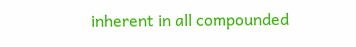inherent in all compounded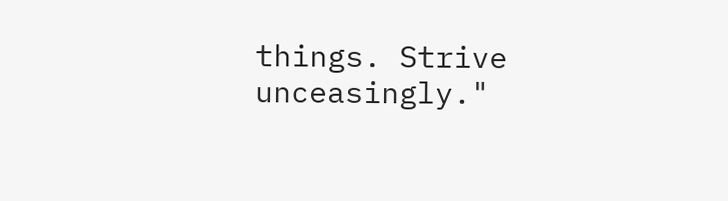things. Strive unceasingly."